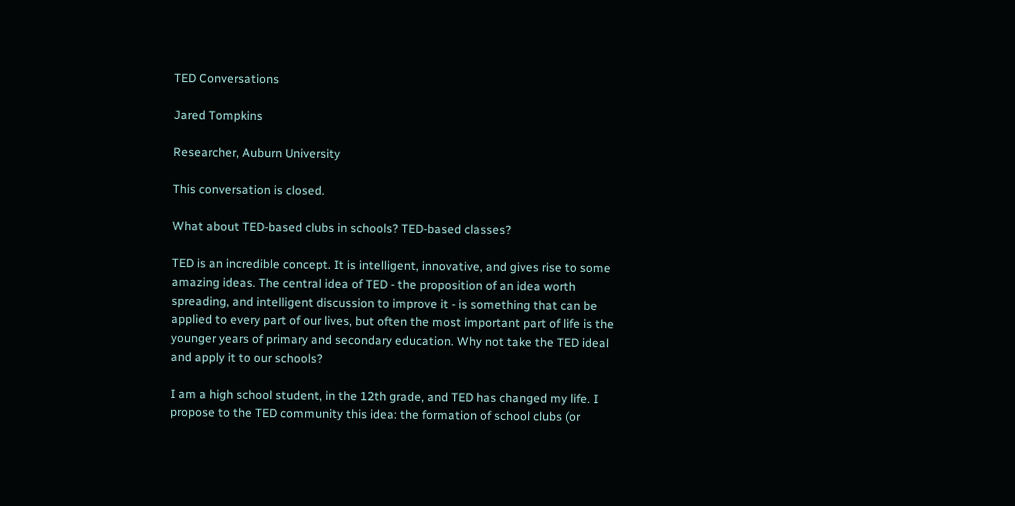TED Conversations

Jared Tompkins

Researcher, Auburn University

This conversation is closed.

What about TED-based clubs in schools? TED-based classes?

TED is an incredible concept. It is intelligent, innovative, and gives rise to some amazing ideas. The central idea of TED - the proposition of an idea worth spreading, and intelligent discussion to improve it - is something that can be applied to every part of our lives, but often the most important part of life is the younger years of primary and secondary education. Why not take the TED ideal and apply it to our schools?

I am a high school student, in the 12th grade, and TED has changed my life. I propose to the TED community this idea: the formation of school clubs (or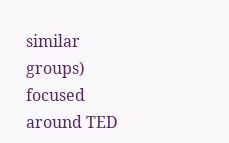similar groups) focused around TED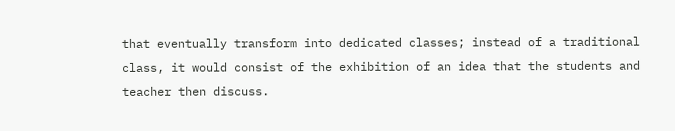that eventually transform into dedicated classes; instead of a traditional class, it would consist of the exhibition of an idea that the students and teacher then discuss.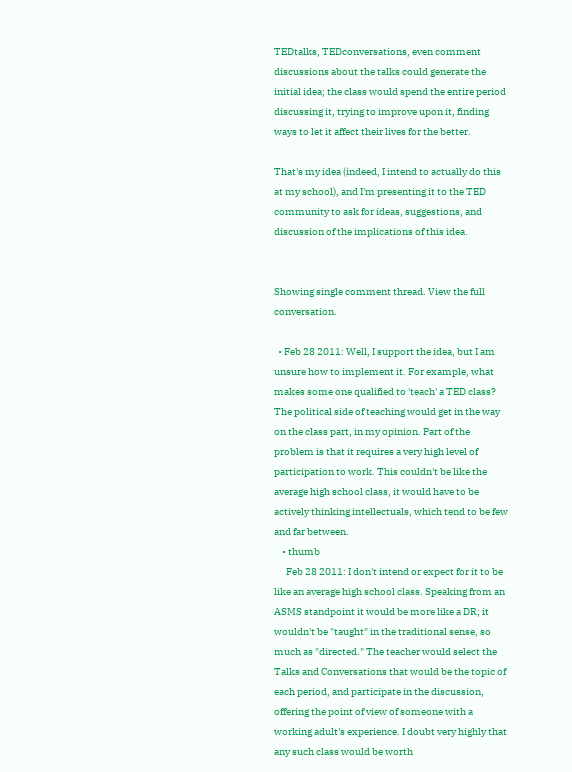TEDtalks, TEDconversations, even comment discussions about the talks could generate the initial idea; the class would spend the entire period discussing it, trying to improve upon it, finding ways to let it affect their lives for the better.

That's my idea (indeed, I intend to actually do this at my school), and I'm presenting it to the TED community to ask for ideas, suggestions, and discussion of the implications of this idea.


Showing single comment thread. View the full conversation.

  • Feb 28 2011: Well, I support the idea, but I am unsure how to implement it. For example, what makes some one qualified to 'teach' a TED class? The political side of teaching would get in the way on the class part, in my opinion. Part of the problem is that it requires a very high level of participation to work. This couldn't be like the average high school class, it would have to be actively thinking intellectuals, which tend to be few and far between.
    • thumb
      Feb 28 2011: I don't intend or expect for it to be like an average high school class. Speaking from an ASMS standpoint it would be more like a DR; it wouldn't be "taught" in the traditional sense, so much as "directed." The teacher would select the Talks and Conversations that would be the topic of each period, and participate in the discussion, offering the point of view of someone with a working adult's experience. I doubt very highly that any such class would be worth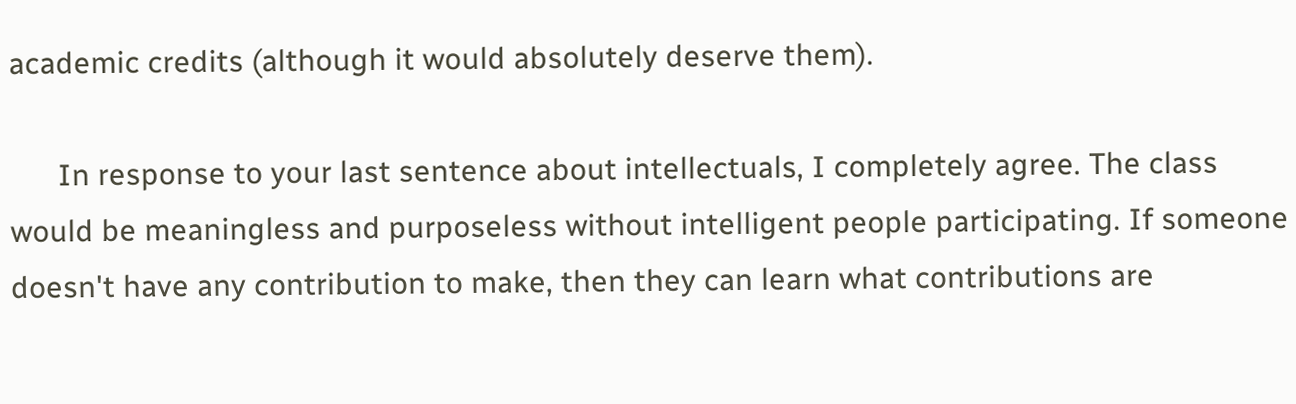academic credits (although it would absolutely deserve them).

      In response to your last sentence about intellectuals, I completely agree. The class would be meaningless and purposeless without intelligent people participating. If someone doesn't have any contribution to make, then they can learn what contributions are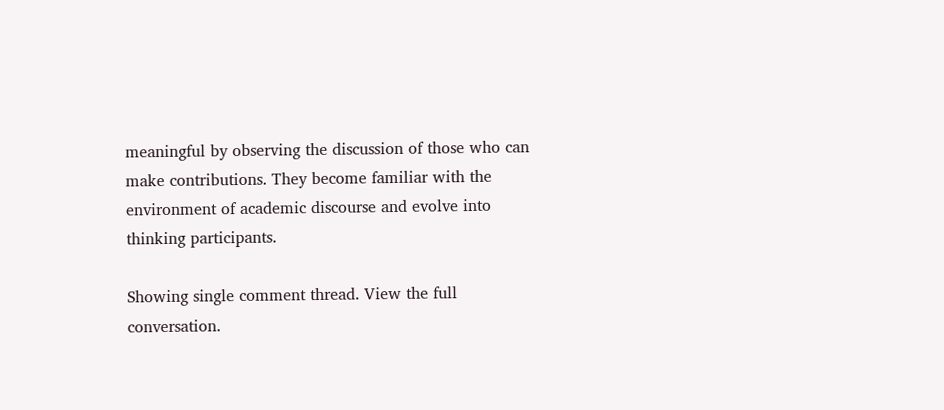meaningful by observing the discussion of those who can make contributions. They become familiar with the environment of academic discourse and evolve into thinking participants.

Showing single comment thread. View the full conversation.